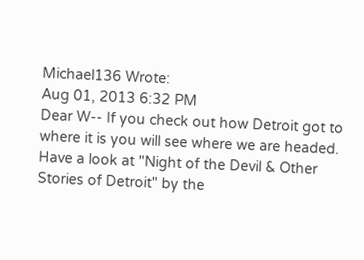Michael136 Wrote:
Aug 01, 2013 6:32 PM
Dear W-- If you check out how Detroit got to where it is you will see where we are headed. Have a look at "Night of the Devil & Other Stories of Detroit" by the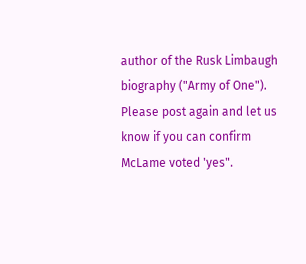author of the Rusk Limbaugh biography ("Army of One"). Please post again and let us know if you can confirm McLame voted 'yes".